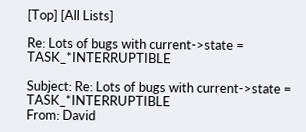[Top] [All Lists]

Re: Lots of bugs with current->state = TASK_*INTERRUPTIBLE

Subject: Re: Lots of bugs with current->state = TASK_*INTERRUPTIBLE
From: David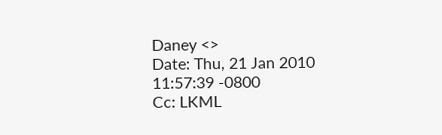Daney <>
Date: Thu, 21 Jan 2010 11:57:39 -0800
Cc: LKML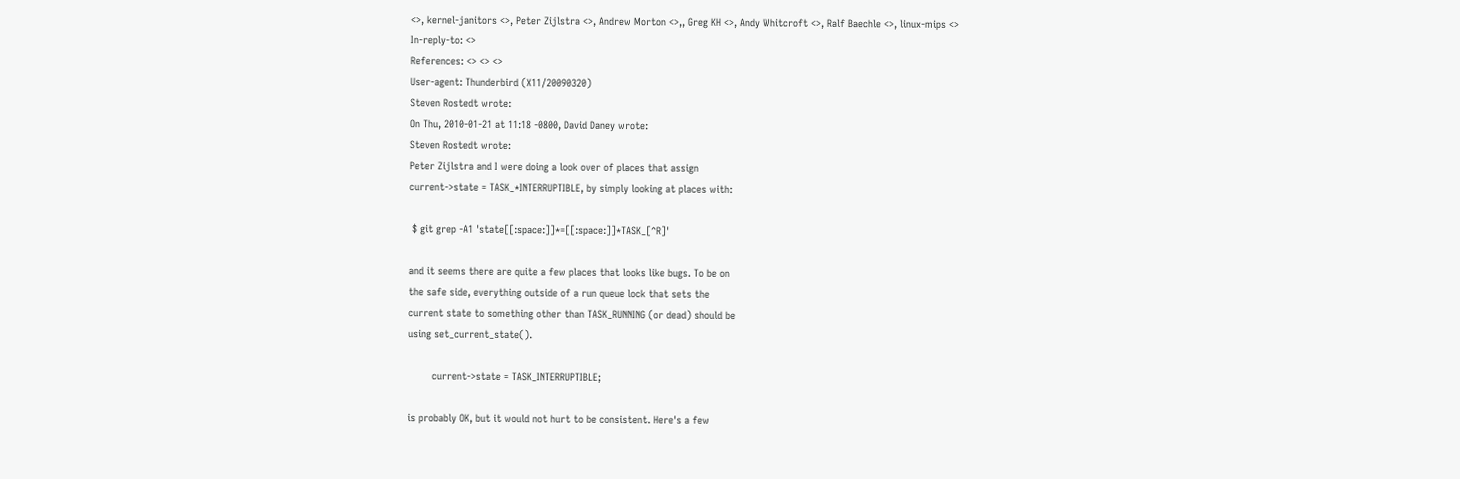<>, kernel-janitors <>, Peter Zijlstra <>, Andrew Morton <>,, Greg KH <>, Andy Whitcroft <>, Ralf Baechle <>, linux-mips <>
In-reply-to: <>
References: <> <> <>
User-agent: Thunderbird (X11/20090320)
Steven Rostedt wrote:
On Thu, 2010-01-21 at 11:18 -0800, David Daney wrote:
Steven Rostedt wrote:
Peter Zijlstra and I were doing a look over of places that assign
current->state = TASK_*INTERRUPTIBLE, by simply looking at places with:

 $ git grep -A1 'state[[:space:]]*=[[:space:]]*TASK_[^R]'

and it seems there are quite a few places that looks like bugs. To be on
the safe side, everything outside of a run queue lock that sets the
current state to something other than TASK_RUNNING (or dead) should be
using set_current_state().

        current->state = TASK_INTERRUPTIBLE;

is probably OK, but it would not hurt to be consistent. Here's a few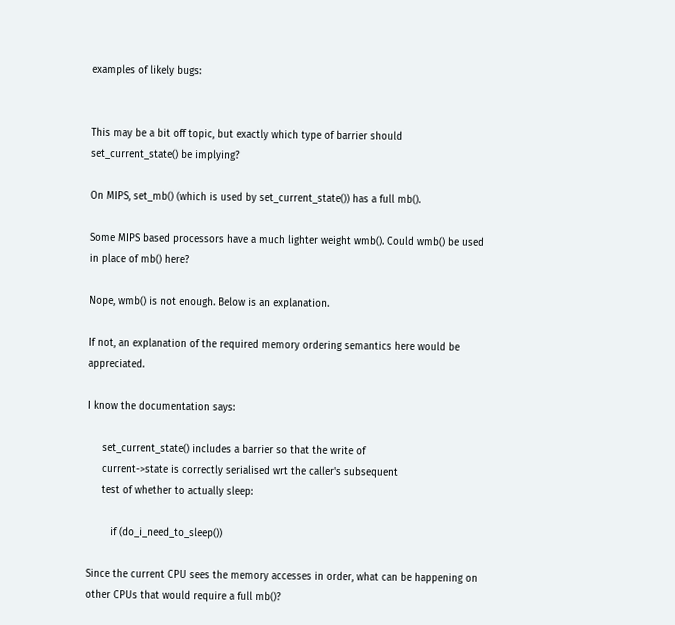examples of likely bugs:


This may be a bit off topic, but exactly which type of barrier should set_current_state() be implying?

On MIPS, set_mb() (which is used by set_current_state()) has a full mb().

Some MIPS based processors have a much lighter weight wmb(). Could wmb() be used in place of mb() here?

Nope, wmb() is not enough. Below is an explanation.

If not, an explanation of the required memory ordering semantics here would be appreciated.

I know the documentation says:

     set_current_state() includes a barrier so that the write of
     current->state is correctly serialised wrt the caller's subsequent
     test of whether to actually sleep:

        if (do_i_need_to_sleep())

Since the current CPU sees the memory accesses in order, what can be happening on other CPUs that would require a full mb()?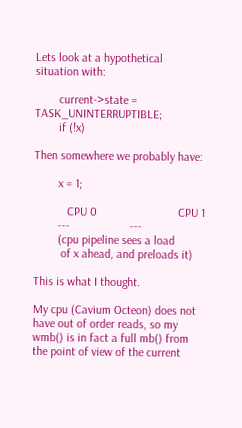Lets look at a hypothetical situation with:

        current->state = TASK_UNINTERRUPTIBLE;
        if (!x)

Then somewhere we probably have:

        x = 1;

           CPU 0                           CPU 1
        ---                    ---
        (cpu pipeline sees a load
         of x ahead, and preloads it)

This is what I thought.

My cpu (Cavium Octeon) does not have out of order reads, so my wmb() is in fact a full mb() from the point of view of the current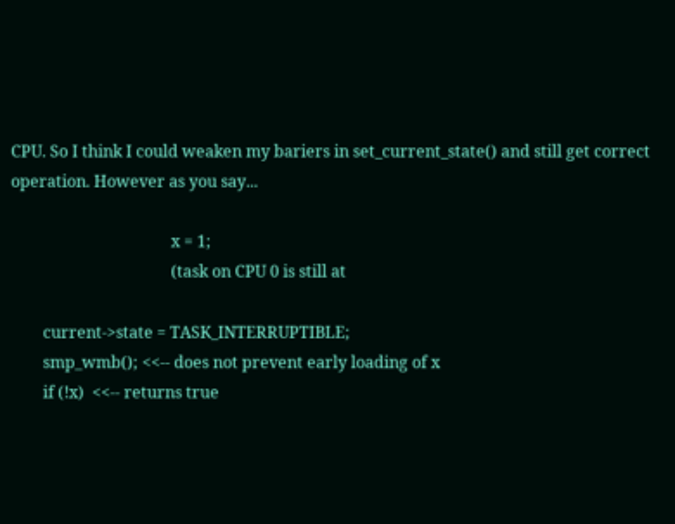CPU. So I think I could weaken my bariers in set_current_state() and still get correct operation. However as you say...

                                        x = 1;
                                        (task on CPU 0 is still at

        current->state = TASK_INTERRUPTIBLE;
        smp_wmb(); <<-- does not prevent early loading of x
        if (!x)  <<-- returns true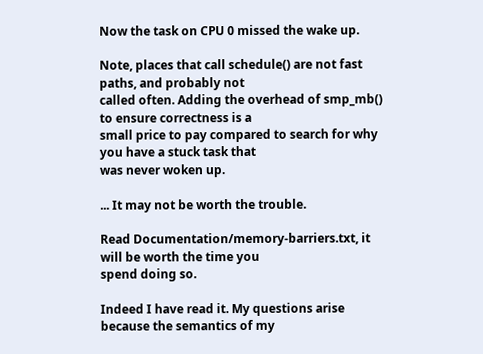Now the task on CPU 0 missed the wake up.

Note, places that call schedule() are not fast paths, and probably not
called often. Adding the overhead of smp_mb() to ensure correctness is a
small price to pay compared to search for why you have a stuck task that
was never woken up.

... It may not be worth the trouble.

Read Documentation/memory-barriers.txt, it will be worth the time you
spend doing so.

Indeed I have read it. My questions arise because the semantics of my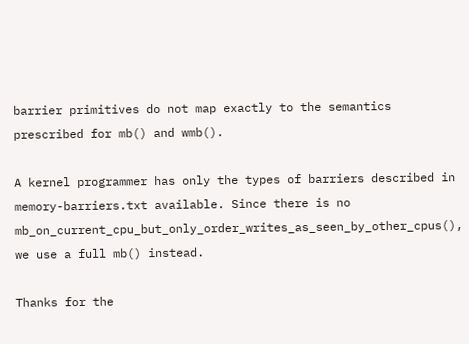barrier primitives do not map exactly to the semantics prescribed for mb() and wmb().

A kernel programmer has only the types of barriers described in memory-barriers.txt available. Since there is no mb_on_current_cpu_but_only_order_writes_as_seen_by_other_cpus(), we use a full mb() instead.

Thanks for the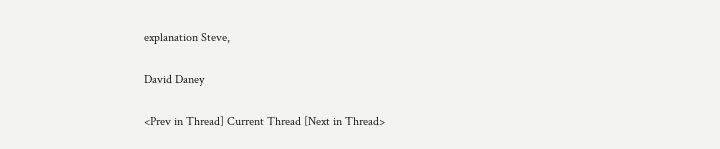explanation Steve,

David Daney

<Prev in Thread] Current Thread [Next in Thread>